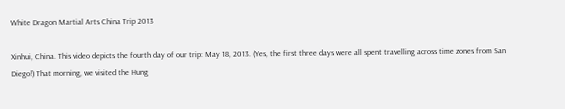White Dragon Martial Arts China Trip 2013

Xinhui, China. This video depicts the fourth day of our trip: May 18, 2013. (Yes, the first three days were all spent travelling across time zones from San Diego!) That morning, we visited the Hung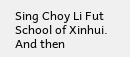Sing Choy Li Fut School of Xinhui. And then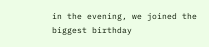in the evening, we joined the biggest birthday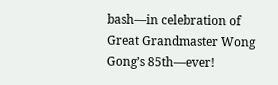bash—in celebration of Great Grandmaster Wong Gong’s 85th—ever!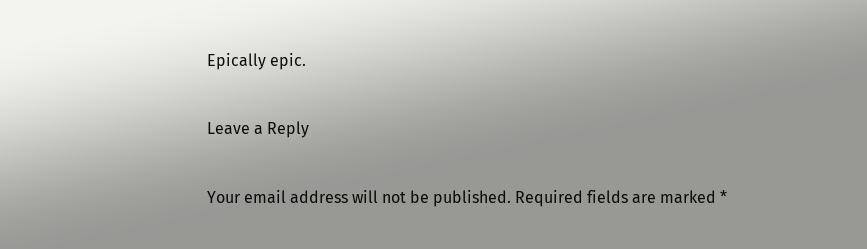Epically epic.

Leave a Reply

Your email address will not be published. Required fields are marked *